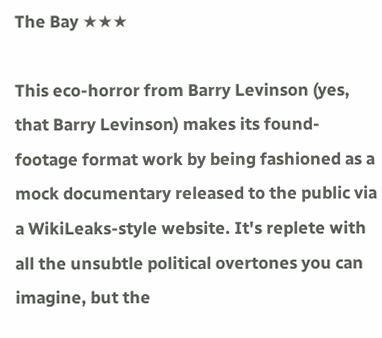The Bay ★★★

This eco-horror from Barry Levinson (yes, that Barry Levinson) makes its found-footage format work by being fashioned as a mock documentary released to the public via a WikiLeaks-style website. It's replete with all the unsubtle political overtones you can imagine, but the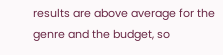results are above average for the genre and the budget, so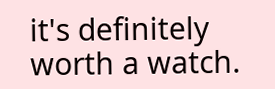it's definitely worth a watch.